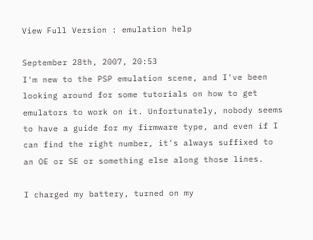View Full Version : emulation help

September 28th, 2007, 20:53
I'm new to the PSP emulation scene, and I've been looking around for some tutorials on how to get emulators to work on it. Unfortunately, nobody seems to have a guide for my firmware type, and even if I can find the right number, it's always suffixed to an OE or SE or something else along those lines.

I charged my battery, turned on my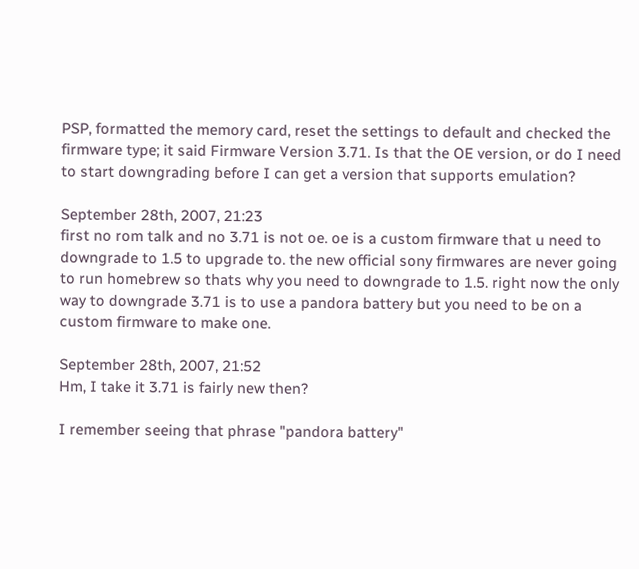PSP, formatted the memory card, reset the settings to default and checked the firmware type; it said Firmware Version 3.71. Is that the OE version, or do I need to start downgrading before I can get a version that supports emulation?

September 28th, 2007, 21:23
first no rom talk and no 3.71 is not oe. oe is a custom firmware that u need to downgrade to 1.5 to upgrade to. the new official sony firmwares are never going to run homebrew so thats why you need to downgrade to 1.5. right now the only way to downgrade 3.71 is to use a pandora battery but you need to be on a custom firmware to make one.

September 28th, 2007, 21:52
Hm, I take it 3.71 is fairly new then?

I remember seeing that phrase "pandora battery"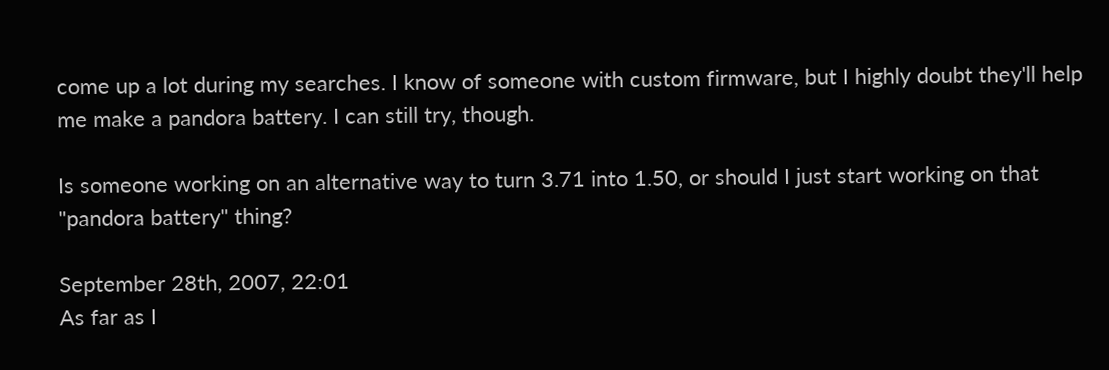come up a lot during my searches. I know of someone with custom firmware, but I highly doubt they'll help me make a pandora battery. I can still try, though.

Is someone working on an alternative way to turn 3.71 into 1.50, or should I just start working on that "pandora battery" thing?

September 28th, 2007, 22:01
As far as I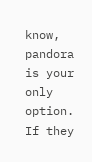know, pandora is your only option. If they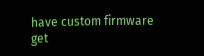have custom firmware get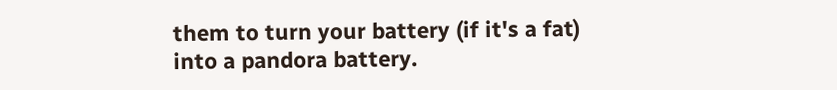them to turn your battery (if it's a fat) into a pandora battery.